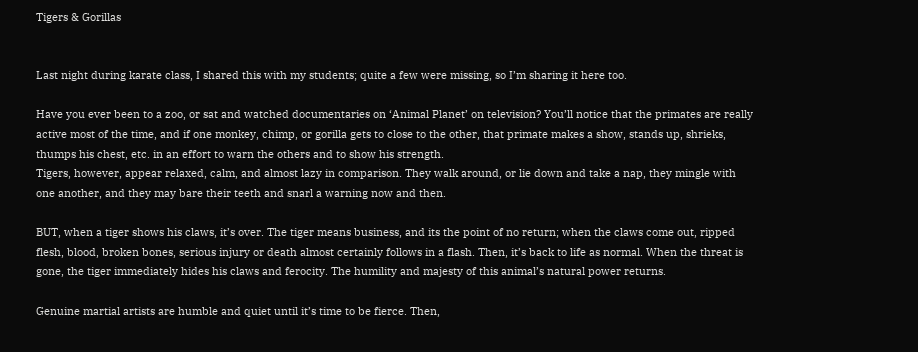Tigers & Gorillas


Last night during karate class, I shared this with my students; quite a few were missing, so I’m sharing it here too.

Have you ever been to a zoo, or sat and watched documentaries on ‘Animal Planet’ on television? You’ll notice that the primates are really active most of the time, and if one monkey, chimp, or gorilla gets to close to the other, that primate makes a show, stands up, shrieks, thumps his chest, etc. in an effort to warn the others and to show his strength.
Tigers, however, appear relaxed, calm, and almost lazy in comparison. They walk around, or lie down and take a nap, they mingle with one another, and they may bare their teeth and snarl a warning now and then.

BUT, when a tiger shows his claws, it’s over. The tiger means business, and its the point of no return; when the claws come out, ripped flesh, blood, broken bones, serious injury or death almost certainly follows in a flash. Then, it’s back to life as normal. When the threat is gone, the tiger immediately hides his claws and ferocity. The humility and majesty of this animal’s natural power returns.

Genuine martial artists are humble and quiet until it’s time to be fierce. Then,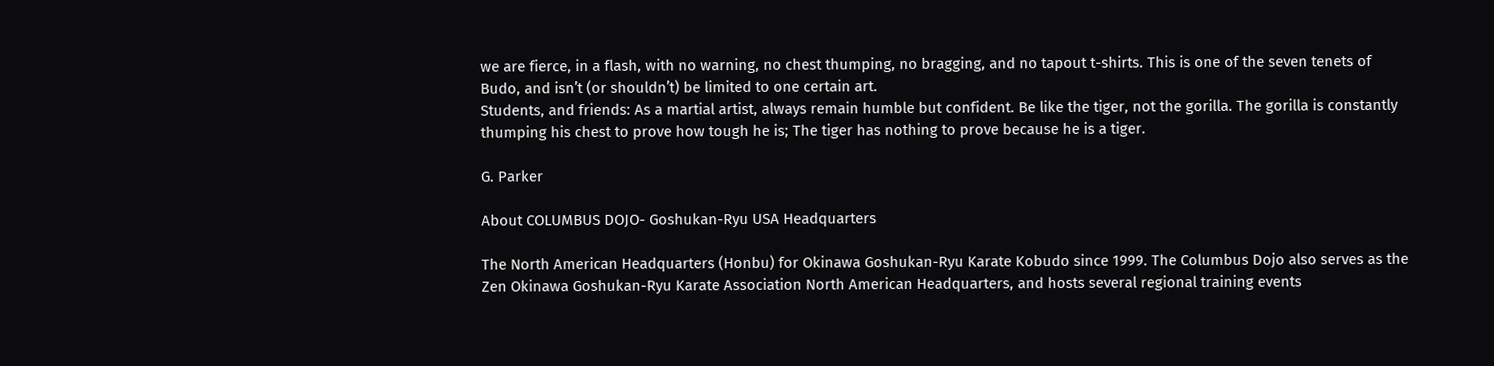we are fierce, in a flash, with no warning, no chest thumping, no bragging, and no tapout t-shirts. This is one of the seven tenets of Budo, and isn’t (or shouldn’t) be limited to one certain art.
Students, and friends: As a martial artist, always remain humble but confident. Be like the tiger, not the gorilla. The gorilla is constantly thumping his chest to prove how tough he is; The tiger has nothing to prove because he is a tiger.

G. Parker

About COLUMBUS DOJO- Goshukan-Ryu USA Headquarters

The North American Headquarters (Honbu) for Okinawa Goshukan-Ryu Karate Kobudo since 1999. The Columbus Dojo also serves as the Zen Okinawa Goshukan-Ryu Karate Association North American Headquarters, and hosts several regional training events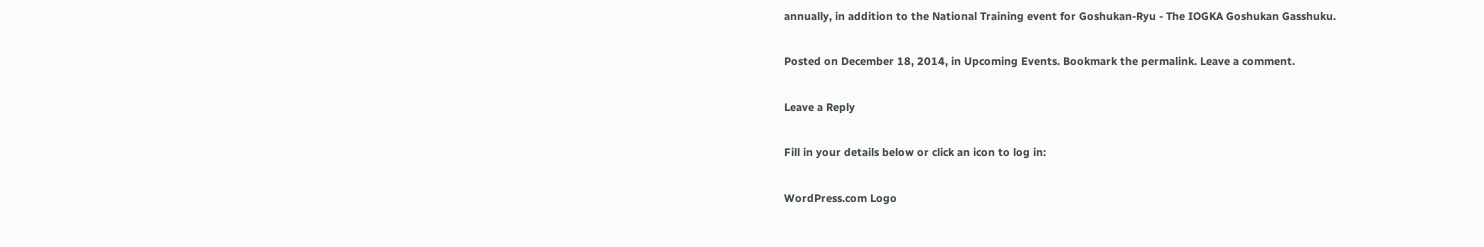annually, in addition to the National Training event for Goshukan-Ryu - The IOGKA Goshukan Gasshuku.

Posted on December 18, 2014, in Upcoming Events. Bookmark the permalink. Leave a comment.

Leave a Reply

Fill in your details below or click an icon to log in:

WordPress.com Logo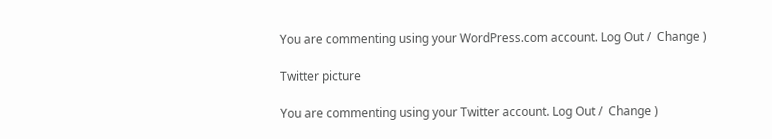You are commenting using your WordPress.com account. Log Out /  Change )

Twitter picture

You are commenting using your Twitter account. Log Out /  Change )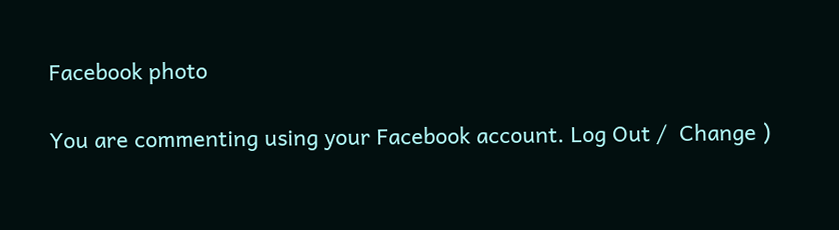Facebook photo

You are commenting using your Facebook account. Log Out /  Change )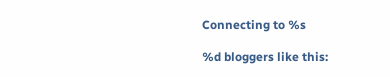Connecting to %s

%d bloggers like this: